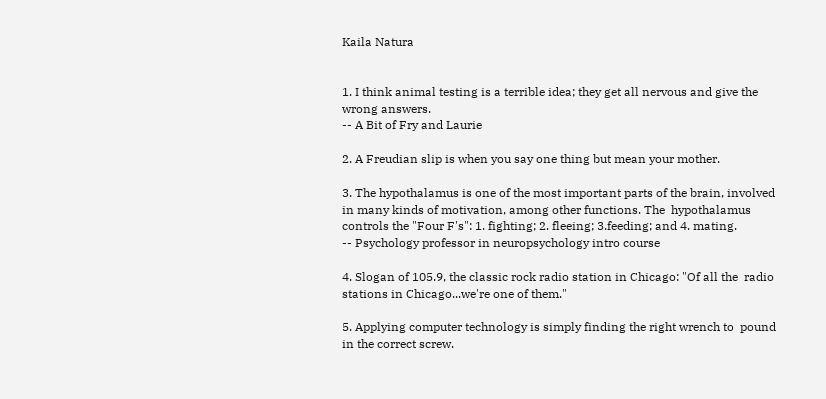Kaila Natura


1. I think animal testing is a terrible idea; they get all nervous and give the wrong answers.
-- A Bit of Fry and Laurie

2. A Freudian slip is when you say one thing but mean your mother.

3. The hypothalamus is one of the most important parts of the brain, involved in many kinds of motivation, among other functions. The  hypothalamus controls the "Four F's": 1. fighting; 2. fleeing; 3.feeding; and 4. mating.
-- Psychology professor in neuropsychology intro course

4. Slogan of 105.9, the classic rock radio station in Chicago: "Of all the  radio stations in Chicago...we're one of them."

5. Applying computer technology is simply finding the right wrench to  pound in the correct screw.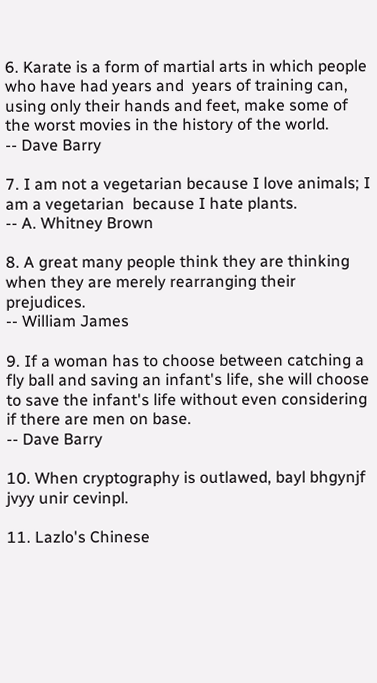6. Karate is a form of martial arts in which people who have had years and  years of training can, using only their hands and feet, make some of the worst movies in the history of the world.
-- Dave Barry

7. I am not a vegetarian because I love animals; I am a vegetarian  because I hate plants.
-- A. Whitney Brown

8. A great many people think they are thinking when they are merely rearranging their prejudices.
-- William James

9. If a woman has to choose between catching a fly ball and saving an infant's life, she will choose to save the infant's life without even considering if there are men on base.
-- Dave Barry

10. When cryptography is outlawed, bayl bhgynjf jvyy unir cevinpl.

11. Lazlo's Chinese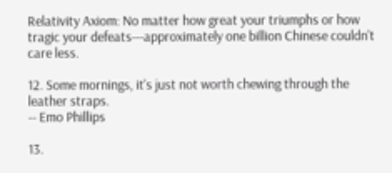Relativity Axiom: No matter how great your triumphs or how tragic your defeats---approximately one billion Chinese couldn't care less.

12. Some mornings, it's just not worth chewing through the leather straps.
-- Emo Phillips

13.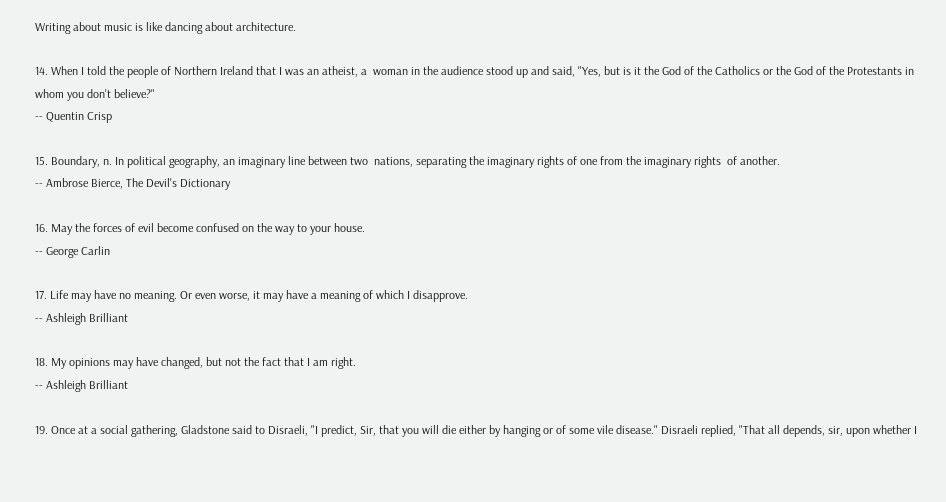Writing about music is like dancing about architecture.

14. When I told the people of Northern Ireland that I was an atheist, a  woman in the audience stood up and said, "Yes, but is it the God of the Catholics or the God of the Protestants in whom you don't believe?"
-- Quentin Crisp

15. Boundary, n. In political geography, an imaginary line between two  nations, separating the imaginary rights of one from the imaginary rights  of another.
-- Ambrose Bierce, The Devil's Dictionary

16. May the forces of evil become confused on the way to your house.
-- George Carlin

17. Life may have no meaning. Or even worse, it may have a meaning of which I disapprove.
-- Ashleigh Brilliant

18. My opinions may have changed, but not the fact that I am right.
-- Ashleigh Brilliant

19. Once at a social gathering, Gladstone said to Disraeli, "I predict, Sir, that you will die either by hanging or of some vile disease." Disraeli replied, "That all depends, sir, upon whether I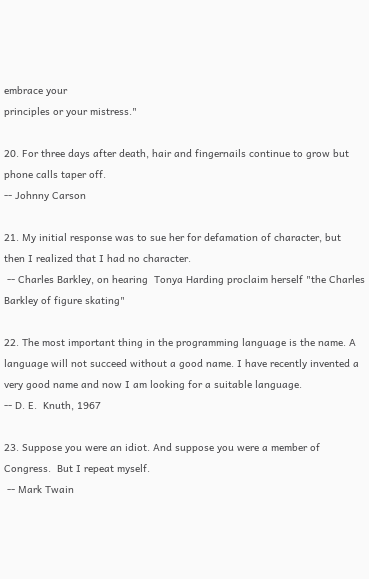embrace your
principles or your mistress."

20. For three days after death, hair and fingernails continue to grow but  phone calls taper off.
-- Johnny Carson

21. My initial response was to sue her for defamation of character, but  then I realized that I had no character.
 -- Charles Barkley, on hearing  Tonya Harding proclaim herself "the Charles Barkley of figure skating"

22. The most important thing in the programming language is the name. A language will not succeed without a good name. I have recently invented a  very good name and now I am looking for a suitable language.
-- D. E.  Knuth, 1967

23. Suppose you were an idiot. And suppose you were a member of Congress.  But I repeat myself.
 -- Mark Twain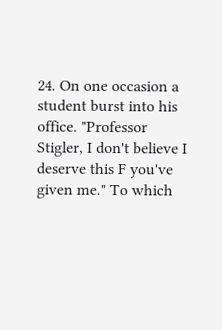24. On one occasion a student burst into his office. "Professor Stigler, I don't believe I deserve this F you've given me." To which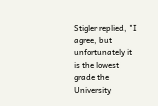Stigler replied, "I agree, but unfortunately it is the lowest grade the University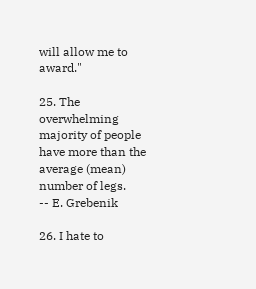will allow me to award."

25. The overwhelming majority of people have more than the average (mean) number of legs.
-- E. Grebenik

26. I hate to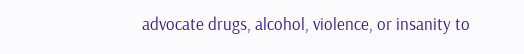advocate drugs, alcohol, violence, or insanity to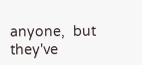anyone,  but they've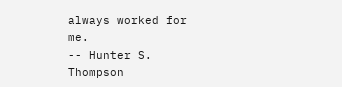always worked for me.
-- Hunter S. Thompson